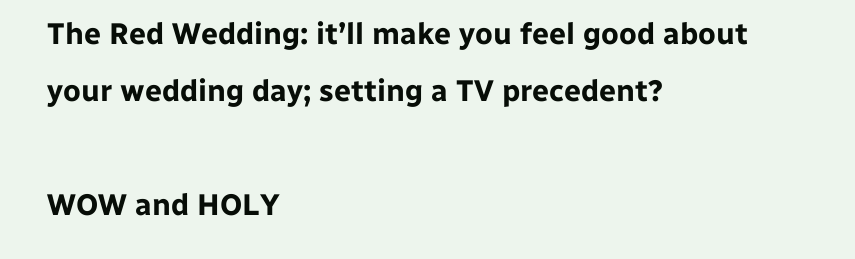The Red Wedding: it’ll make you feel good about your wedding day; setting a TV precedent?

WOW and HOLY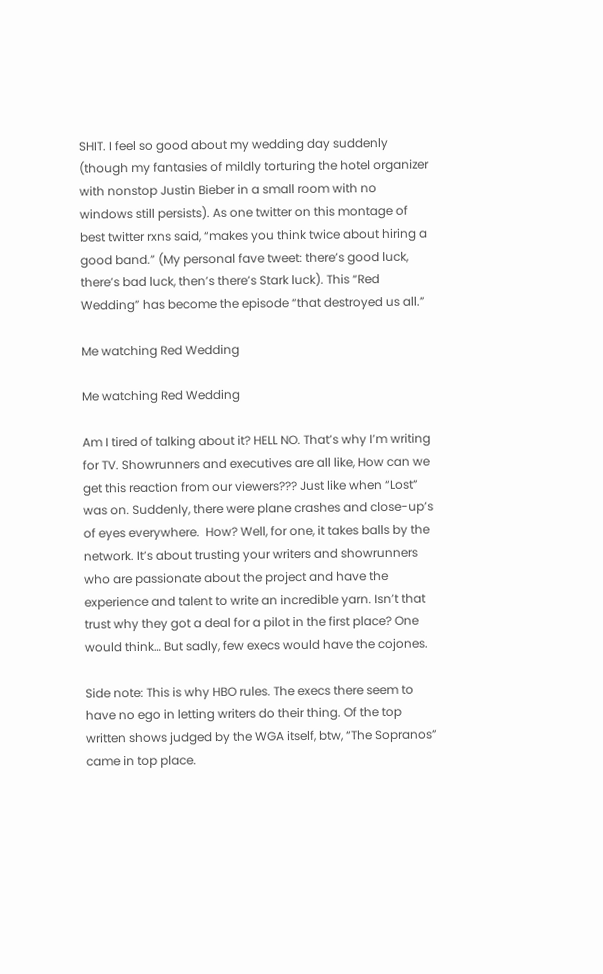SHIT. I feel so good about my wedding day suddenly (though my fantasies of mildly torturing the hotel organizer with nonstop Justin Bieber in a small room with no windows still persists). As one twitter on this montage of best twitter rxns said, “makes you think twice about hiring a good band.” (My personal fave tweet: there’s good luck, there’s bad luck, then’s there’s Stark luck). This “Red Wedding” has become the episode “that destroyed us all.”

Me watching Red Wedding

Me watching Red Wedding

Am I tired of talking about it? HELL NO. That’s why I’m writing for TV. Showrunners and executives are all like, How can we get this reaction from our viewers??? Just like when “Lost” was on. Suddenly, there were plane crashes and close-up’s of eyes everywhere.  How? Well, for one, it takes balls by the network. It’s about trusting your writers and showrunners who are passionate about the project and have the experience and talent to write an incredible yarn. Isn’t that trust why they got a deal for a pilot in the first place? One would think… But sadly, few execs would have the cojones.

Side note: This is why HBO rules. The execs there seem to have no ego in letting writers do their thing. Of the top written shows judged by the WGA itself, btw, “The Sopranos” came in top place.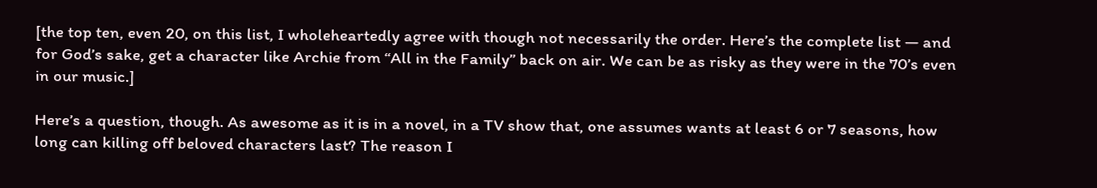[the top ten, even 20, on this list, I wholeheartedly agree with though not necessarily the order. Here’s the complete list — and for God’s sake, get a character like Archie from “All in the Family” back on air. We can be as risky as they were in the 70’s even in our music.]

Here’s a question, though. As awesome as it is in a novel, in a TV show that, one assumes wants at least 6 or 7 seasons, how long can killing off beloved characters last? The reason I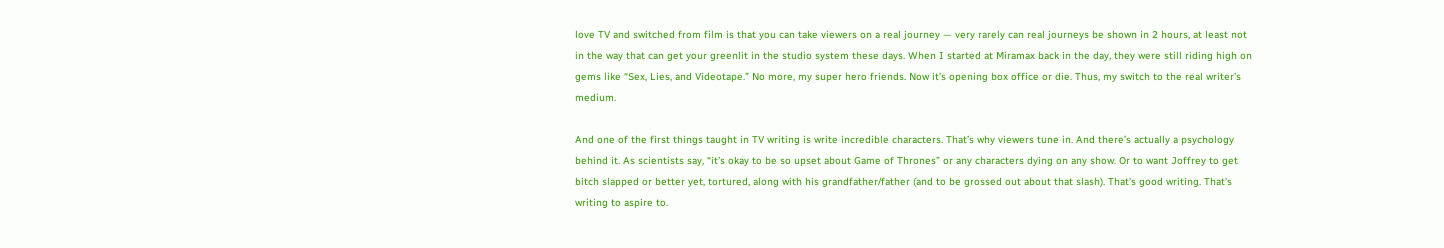love TV and switched from film is that you can take viewers on a real journey — very rarely can real journeys be shown in 2 hours, at least not in the way that can get your greenlit in the studio system these days. When I started at Miramax back in the day, they were still riding high on gems like “Sex, Lies, and Videotape.” No more, my super hero friends. Now it’s opening box office or die. Thus, my switch to the real writer’s medium.

And one of the first things taught in TV writing is write incredible characters. That’s why viewers tune in. And there’s actually a psychology behind it. As scientists say, “it’s okay to be so upset about Game of Thrones” or any characters dying on any show. Or to want Joffrey to get bitch slapped or better yet, tortured, along with his grandfather/father (and to be grossed out about that slash). That’s good writing. That’s writing to aspire to.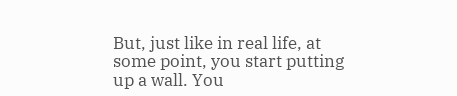But, just like in real life, at some point, you start putting up a wall. You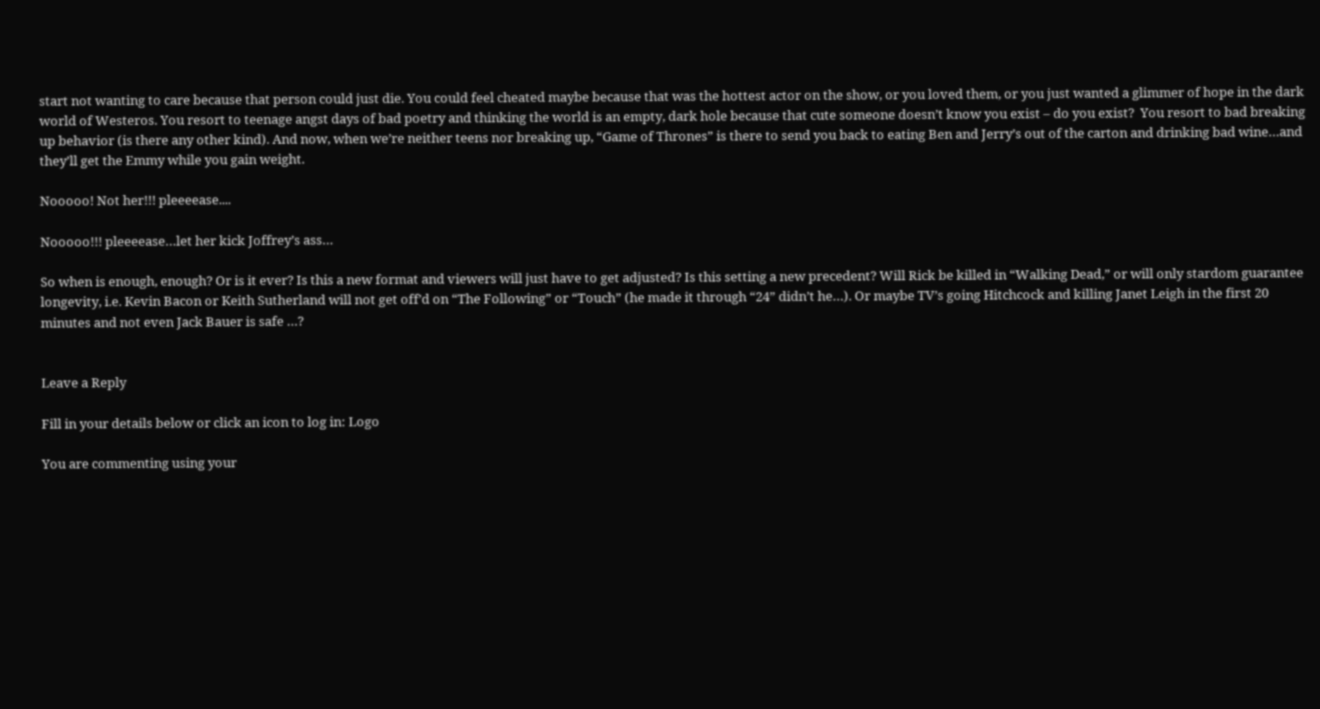start not wanting to care because that person could just die. You could feel cheated maybe because that was the hottest actor on the show, or you loved them, or you just wanted a glimmer of hope in the dark world of Westeros. You resort to teenage angst days of bad poetry and thinking the world is an empty, dark hole because that cute someone doesn’t know you exist – do you exist?  You resort to bad breaking up behavior (is there any other kind). And now, when we’re neither teens nor breaking up, “Game of Thrones” is there to send you back to eating Ben and Jerry’s out of the carton and drinking bad wine…and they’ll get the Emmy while you gain weight.

Nooooo! Not her!!! pleeeease....

Nooooo!!! pleeeease…let her kick Joffrey’s ass…

So when is enough, enough? Or is it ever? Is this a new format and viewers will just have to get adjusted? Is this setting a new precedent? Will Rick be killed in “Walking Dead,” or will only stardom guarantee longevity, i.e. Kevin Bacon or Keith Sutherland will not get off’d on “The Following” or “Touch” (he made it through “24” didn’t he…). Or maybe TV’s going Hitchcock and killing Janet Leigh in the first 20 minutes and not even Jack Bauer is safe …?


Leave a Reply

Fill in your details below or click an icon to log in: Logo

You are commenting using your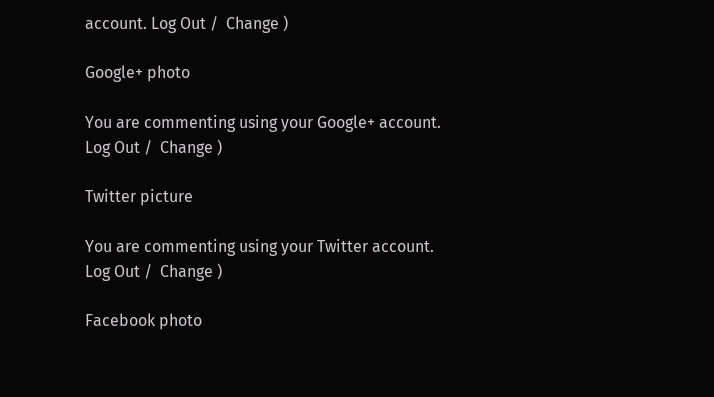account. Log Out /  Change )

Google+ photo

You are commenting using your Google+ account. Log Out /  Change )

Twitter picture

You are commenting using your Twitter account. Log Out /  Change )

Facebook photo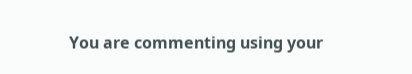You are commenting using your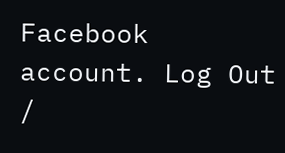Facebook account. Log Out /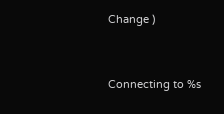Change )


Connecting to %s